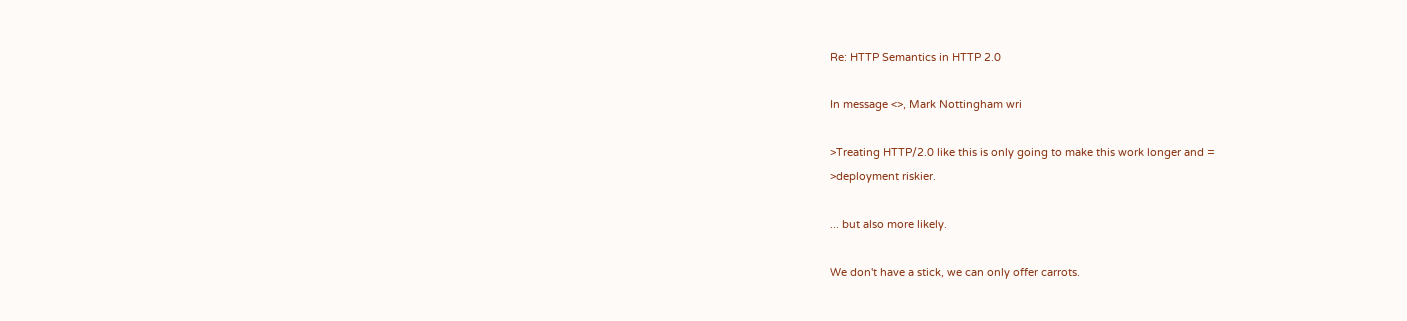Re: HTTP Semantics in HTTP 2.0

In message <>, Mark Nottingham wri

>Treating HTTP/2.0 like this is only going to make this work longer and =
>deployment riskier.

... but also more likely.

We don't have a stick, we can only offer carrots.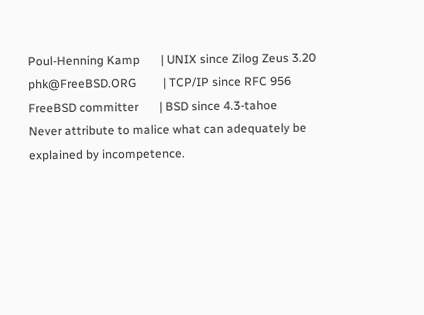Poul-Henning Kamp       | UNIX since Zilog Zeus 3.20
phk@FreeBSD.ORG         | TCP/IP since RFC 956
FreeBSD committer       | BSD since 4.3-tahoe
Never attribute to malice what can adequately be explained by incompetence.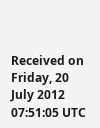Received on Friday, 20 July 2012 07:51:05 UTC